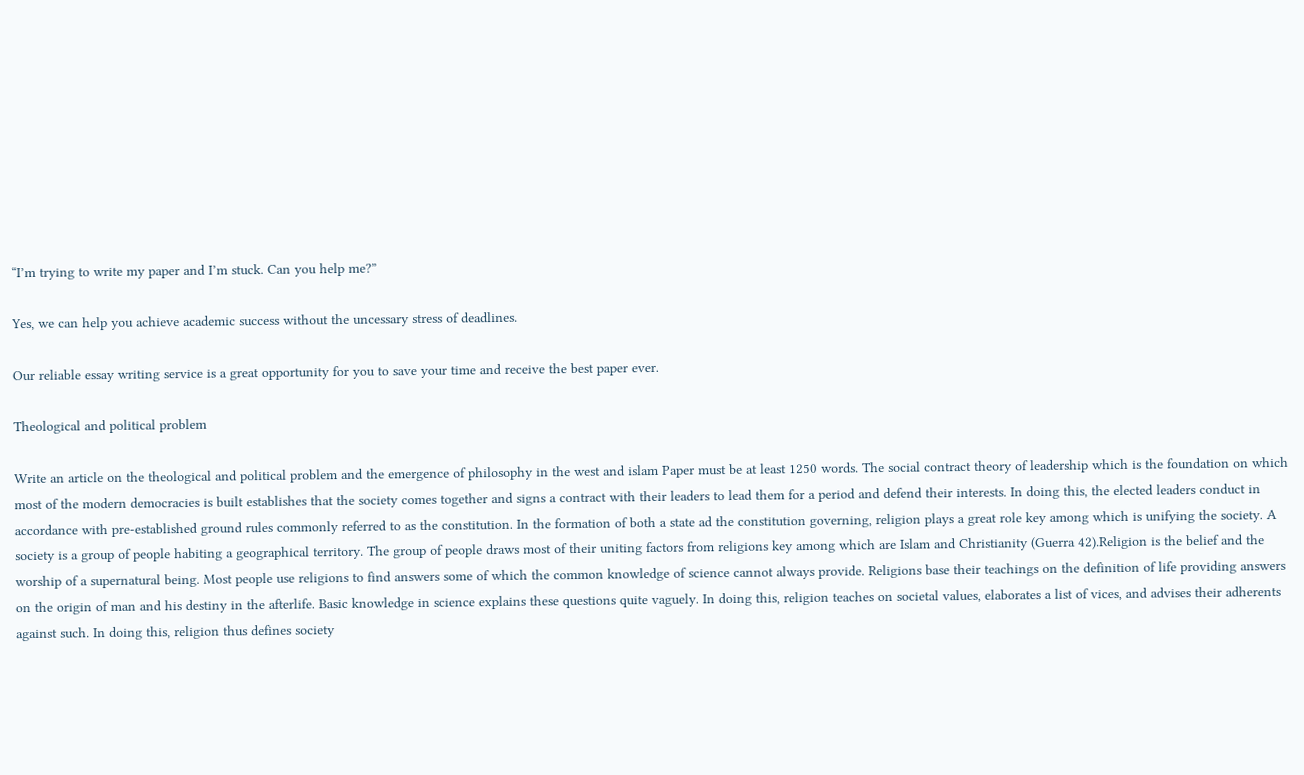“I’m trying to write my paper and I’m stuck. Can you help me?”

Yes, we can help you achieve academic success without the uncessary stress of deadlines.

Our reliable essay writing service is a great opportunity for you to save your time and receive the best paper ever.

Theological and political problem

Write an article on the theological and political problem and the emergence of philosophy in the west and islam Paper must be at least 1250 words. The social contract theory of leadership which is the foundation on which most of the modern democracies is built establishes that the society comes together and signs a contract with their leaders to lead them for a period and defend their interests. In doing this, the elected leaders conduct in accordance with pre-established ground rules commonly referred to as the constitution. In the formation of both a state ad the constitution governing, religion plays a great role key among which is unifying the society. A society is a group of people habiting a geographical territory. The group of people draws most of their uniting factors from religions key among which are Islam and Christianity (Guerra 42).Religion is the belief and the worship of a supernatural being. Most people use religions to find answers some of which the common knowledge of science cannot always provide. Religions base their teachings on the definition of life providing answers on the origin of man and his destiny in the afterlife. Basic knowledge in science explains these questions quite vaguely. In doing this, religion teaches on societal values, elaborates a list of vices, and advises their adherents against such. In doing this, religion thus defines society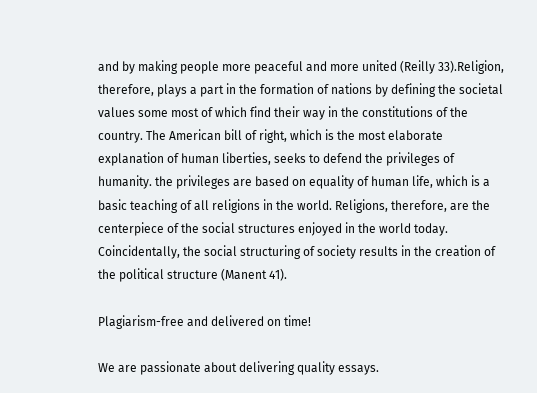and by making people more peaceful and more united (Reilly 33).Religion, therefore, plays a part in the formation of nations by defining the societal values some most of which find their way in the constitutions of the country. The American bill of right, which is the most elaborate explanation of human liberties, seeks to defend the privileges of humanity. the privileges are based on equality of human life, which is a basic teaching of all religions in the world. Religions, therefore, are the centerpiece of the social structures enjoyed in the world today. Coincidentally, the social structuring of society results in the creation of the political structure (Manent 41).

Plagiarism-free and delivered on time!

We are passionate about delivering quality essays.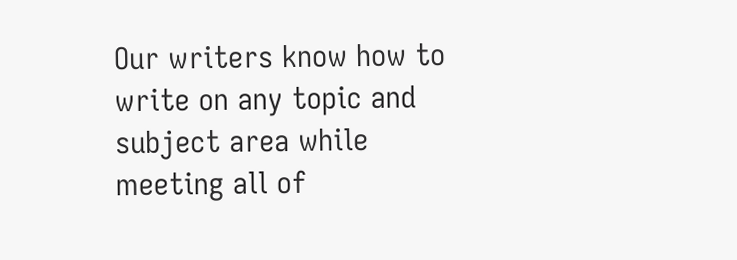Our writers know how to write on any topic and subject area while meeting all of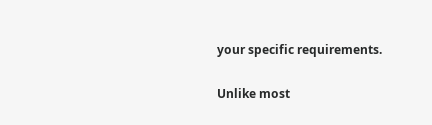your specific requirements.

Unlike most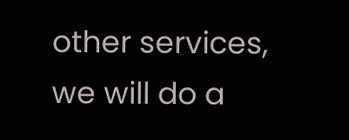other services, we will do a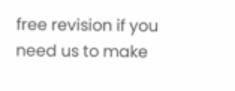free revision if you need us to make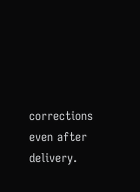corrections even after delivery.